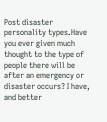Post disaster personality types.Have you ever given much thought to the type of people there will be after an emergency or disaster occurs? I have, and better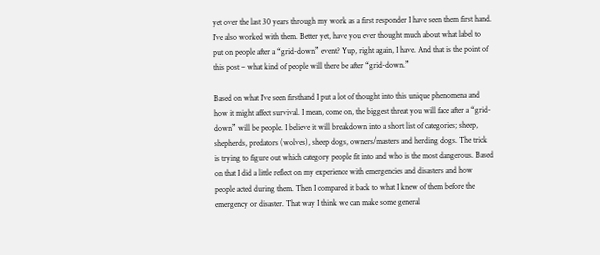yet over the last 30 years through my work as a first responder I have seen them first hand. I’ve also worked with them. Better yet, have you ever thought much about what label to put on people after a “grid-down” event? Yup, right again, I have. And that is the point of this post – what kind of people will there be after “grid-down.”

Based on what I’ve seen firsthand I put a lot of thought into this unique phenomena and how it might affect survival. I mean, come on, the biggest threat you will face after a “grid-down” will be people. I believe it will breakdown into a short list of categories; sheep, shepherds, predators (wolves), sheep dogs, owners/masters and herding dogs. The trick is trying to figure out which category people fit into and who is the most dangerous. Based on that I did a little reflect on my experience with emergencies and disasters and how people acted during them. Then I compared it back to what I knew of them before the emergency or disaster. That way I think we can make some general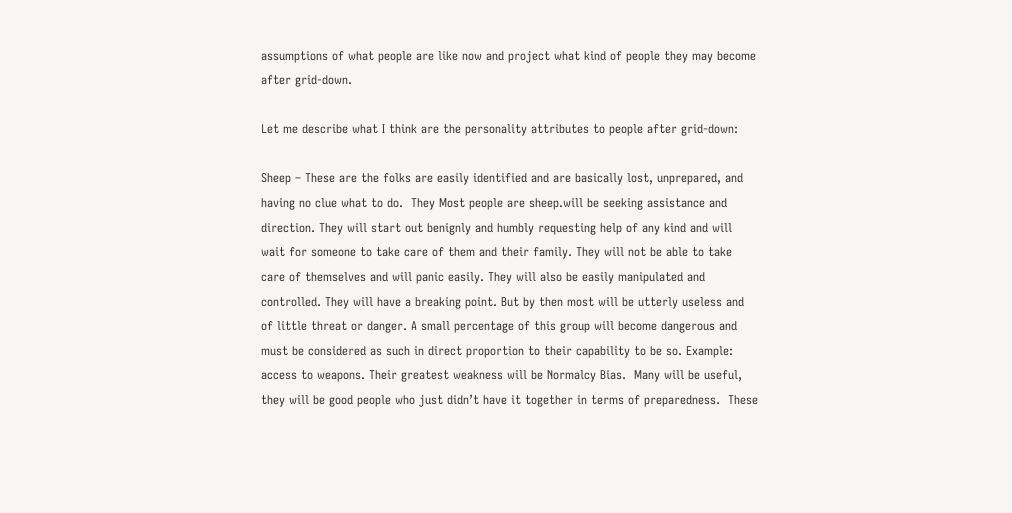assumptions of what people are like now and project what kind of people they may become after grid-down.

Let me describe what I think are the personality attributes to people after grid-down:

Sheep – These are the folks are easily identified and are basically lost, unprepared, and having no clue what to do.  They Most people are sheep.will be seeking assistance and direction. They will start out benignly and humbly requesting help of any kind and will wait for someone to take care of them and their family. They will not be able to take care of themselves and will panic easily. They will also be easily manipulated and controlled. They will have a breaking point. But by then most will be utterly useless and of little threat or danger. A small percentage of this group will become dangerous and must be considered as such in direct proportion to their capability to be so. Example: access to weapons. Their greatest weakness will be Normalcy Bias.  Many will be useful, they will be good people who just didn’t have it together in terms of preparedness.  These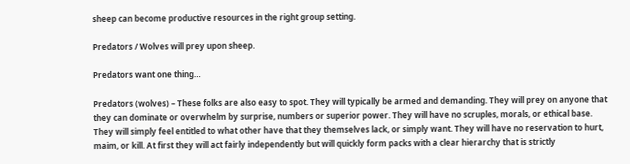sheep can become productive resources in the right group setting.

Predators / Wolves will prey upon sheep.

Predators want one thing…

Predators (wolves) – These folks are also easy to spot. They will typically be armed and demanding. They will prey on anyone that they can dominate or overwhelm by surprise, numbers or superior power. They will have no scruples, morals, or ethical base. They will simply feel entitled to what other have that they themselves lack, or simply want. They will have no reservation to hurt, maim, or kill. At first they will act fairly independently but will quickly form packs with a clear hierarchy that is strictly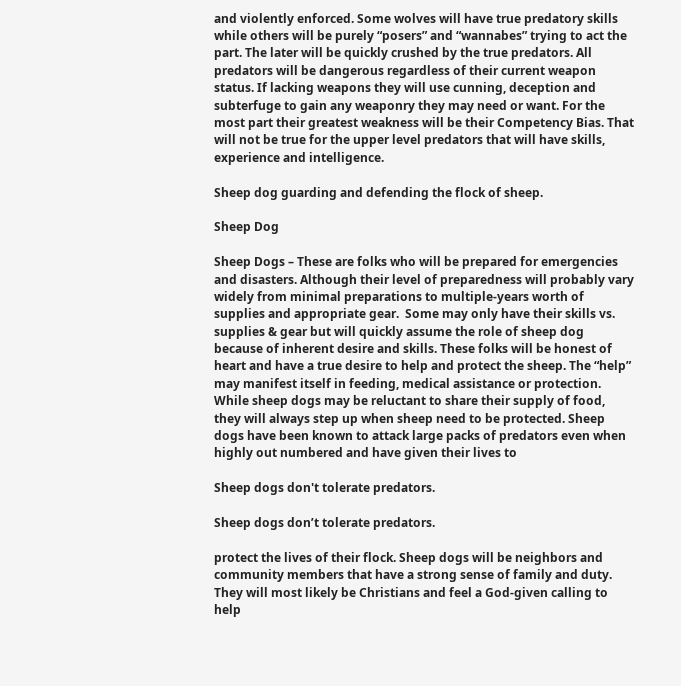and violently enforced. Some wolves will have true predatory skills while others will be purely “posers” and “wannabes” trying to act the part. The later will be quickly crushed by the true predators. All predators will be dangerous regardless of their current weapon status. If lacking weapons they will use cunning, deception and subterfuge to gain any weaponry they may need or want. For the most part their greatest weakness will be their Competency Bias. That will not be true for the upper level predators that will have skills, experience and intelligence.

Sheep dog guarding and defending the flock of sheep.

Sheep Dog

Sheep Dogs – These are folks who will be prepared for emergencies and disasters. Although their level of preparedness will probably vary widely from minimal preparations to multiple-years worth of supplies and appropriate gear.  Some may only have their skills vs. supplies & gear but will quickly assume the role of sheep dog because of inherent desire and skills. These folks will be honest of heart and have a true desire to help and protect the sheep. The “help” may manifest itself in feeding, medical assistance or protection. While sheep dogs may be reluctant to share their supply of food, they will always step up when sheep need to be protected. Sheep dogs have been known to attack large packs of predators even when highly out numbered and have given their lives to

Sheep dogs don't tolerate predators.

Sheep dogs don’t tolerate predators.

protect the lives of their flock. Sheep dogs will be neighbors and community members that have a strong sense of family and duty. They will most likely be Christians and feel a God-given calling to help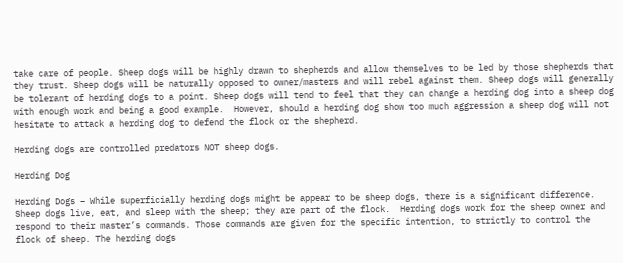take care of people. Sheep dogs will be highly drawn to shepherds and allow themselves to be led by those shepherds that they trust. Sheep dogs will be naturally opposed to owner/masters and will rebel against them. Sheep dogs will generally be tolerant of herding dogs to a point. Sheep dogs will tend to feel that they can change a herding dog into a sheep dog with enough work and being a good example.  However, should a herding dog show too much aggression a sheep dog will not hesitate to attack a herding dog to defend the flock or the shepherd.

Herding dogs are controlled predators NOT sheep dogs.

Herding Dog

Herding Dogs – While superficially herding dogs might be appear to be sheep dogs, there is a significant difference. Sheep dogs live, eat, and sleep with the sheep; they are part of the flock.  Herding dogs work for the sheep owner and respond to their master’s commands. Those commands are given for the specific intention, to strictly to control the flock of sheep. The herding dogs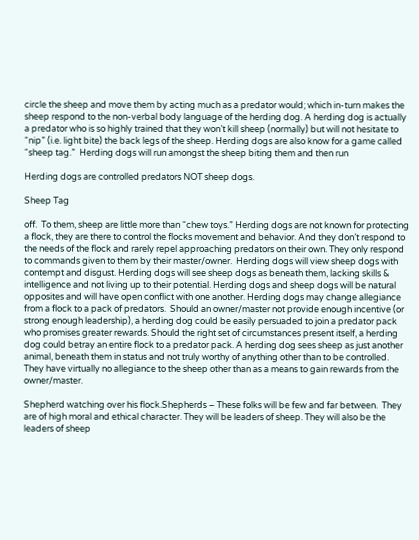circle the sheep and move them by acting much as a predator would; which in-turn makes the sheep respond to the non-verbal body language of the herding dog. A herding dog is actually a predator who is so highly trained that they won’t kill sheep (normally) but will not hesitate to “nip” (i.e. light bite) the back legs of the sheep. Herding dogs are also know for a game called “sheep tag.”  Herding dogs will run amongst the sheep biting them and then run

Herding dogs are controlled predators NOT sheep dogs.

Sheep Tag

off.  To them, sheep are little more than “chew toys.” Herding dogs are not known for protecting a flock, they are there to control the flocks movement and behavior. And they don’t respond to the needs of the flock and rarely repel approaching predators on their own. They only respond to commands given to them by their master/owner.  Herding dogs will view sheep dogs with contempt and disgust. Herding dogs will see sheep dogs as beneath them, lacking skills & intelligence and not living up to their potential. Herding dogs and sheep dogs will be natural opposites and will have open conflict with one another. Herding dogs may change allegiance from a flock to a pack of predators.  Should an owner/master not provide enough incentive (or strong enough leadership), a herding dog could be easily persuaded to join a predator pack who promises greater rewards. Should the right set of circumstances present itself, a herding dog could betray an entire flock to a predator pack. A herding dog sees sheep as just another animal, beneath them in status and not truly worthy of anything other than to be controlled.  They have virtually no allegiance to the sheep other than as a means to gain rewards from the owner/master.

Shepherd watching over his flock.Shepherds – These folks will be few and far between.  They are of high moral and ethical character. They will be leaders of sheep. They will also be the leaders of sheep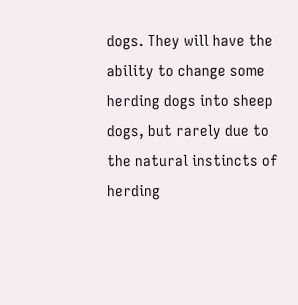dogs. They will have the ability to change some herding dogs into sheep dogs, but rarely due to the natural instincts of herding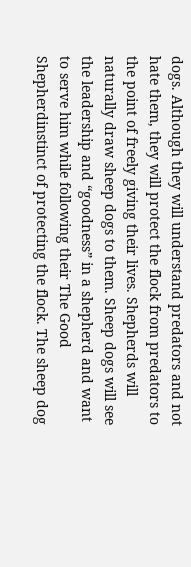dogs. Although they will understand predators and not hate them, they will protect the flock from predators to the point of freely giving their lives. Shepherds will naturally draw sheep dogs to them. Sheep dogs will see the leadership and “goodness” in a shepherd and want to serve him while following their The Good Shepherdinstinct of protecting the flock. The sheep dog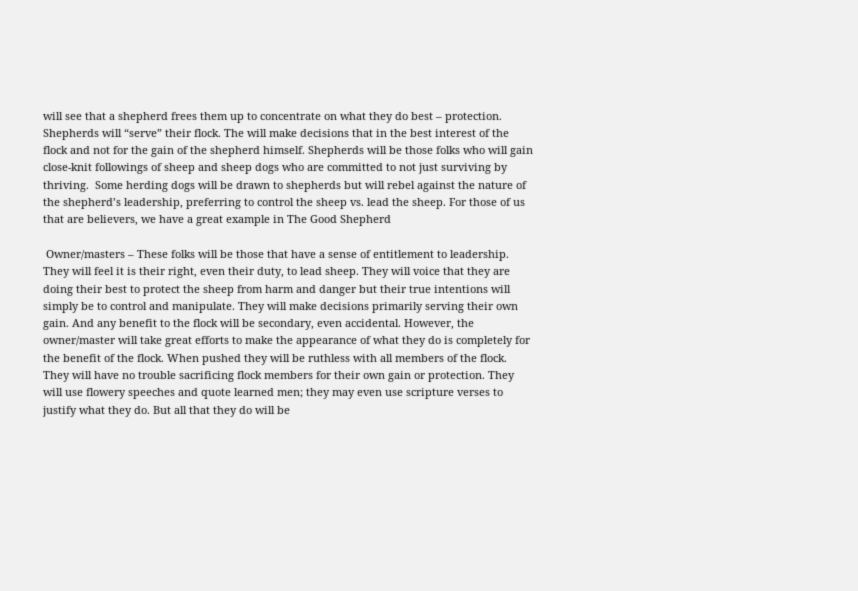will see that a shepherd frees them up to concentrate on what they do best – protection. Shepherds will “serve” their flock. The will make decisions that in the best interest of the flock and not for the gain of the shepherd himself. Shepherds will be those folks who will gain close-knit followings of sheep and sheep dogs who are committed to not just surviving by thriving.  Some herding dogs will be drawn to shepherds but will rebel against the nature of the shepherd’s leadership, preferring to control the sheep vs. lead the sheep. For those of us that are believers, we have a great example in The Good Shepherd

 Owner/masters – These folks will be those that have a sense of entitlement to leadership. They will feel it is their right, even their duty, to lead sheep. They will voice that they are doing their best to protect the sheep from harm and danger but their true intentions will simply be to control and manipulate. They will make decisions primarily serving their own gain. And any benefit to the flock will be secondary, even accidental. However, the owner/master will take great efforts to make the appearance of what they do is completely for the benefit of the flock. When pushed they will be ruthless with all members of the flock. They will have no trouble sacrificing flock members for their own gain or protection. They will use flowery speeches and quote learned men; they may even use scripture verses to justify what they do. But all that they do will be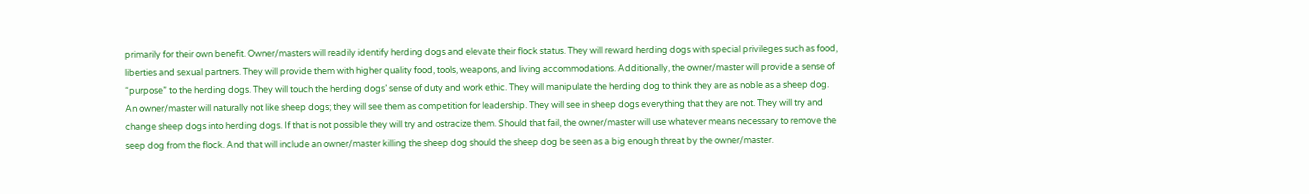primarily for their own benefit. Owner/masters will readily identify herding dogs and elevate their flock status. They will reward herding dogs with special privileges such as food, liberties and sexual partners. They will provide them with higher quality food, tools, weapons, and living accommodations. Additionally, the owner/master will provide a sense of “purpose” to the herding dogs. They will touch the herding dogs’ sense of duty and work ethic. They will manipulate the herding dog to think they are as noble as a sheep dog. An owner/master will naturally not like sheep dogs; they will see them as competition for leadership. They will see in sheep dogs everything that they are not. They will try and change sheep dogs into herding dogs. If that is not possible they will try and ostracize them. Should that fail, the owner/master will use whatever means necessary to remove the seep dog from the flock. And that will include an owner/master killing the sheep dog should the sheep dog be seen as a big enough threat by the owner/master.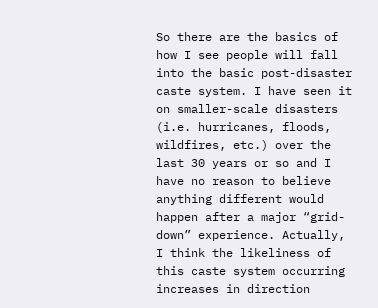So there are the basics of how I see people will fall into the basic post-disaster caste system. I have seen it on smaller-scale disasters (i.e. hurricanes, floods, wildfires, etc.) over the last 30 years or so and I have no reason to believe anything different would happen after a major “grid-down” experience. Actually, I think the likeliness of this caste system occurring increases in direction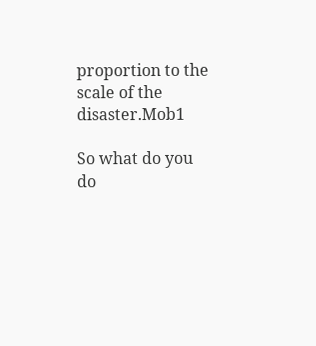proportion to the scale of the disaster.Mob1

So what do you do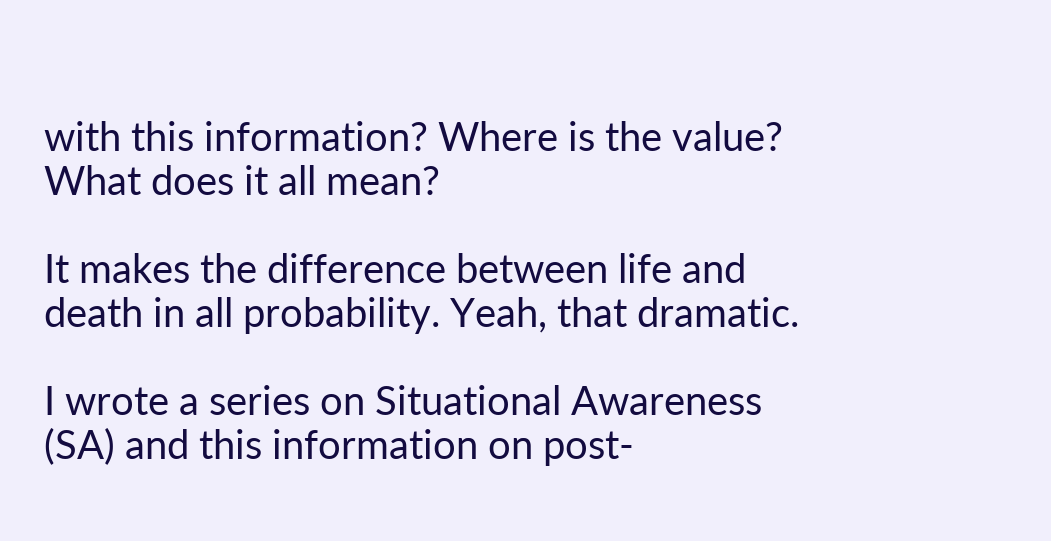with this information? Where is the value? What does it all mean?

It makes the difference between life and death in all probability. Yeah, that dramatic.

I wrote a series on Situational Awareness (SA) and this information on post-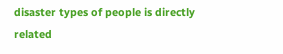disaster types of people is directly related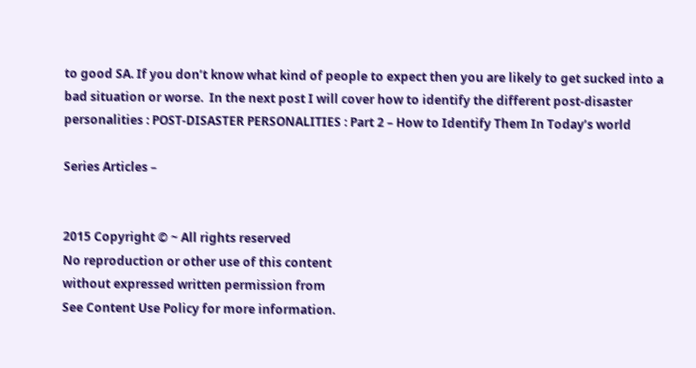to good SA. If you don’t know what kind of people to expect then you are likely to get sucked into a bad situation or worse.  In the next post I will cover how to identify the different post-disaster personalities : POST-DISASTER PERSONALITIES : Part 2 – How to Identify Them In Today’s world

Series Articles –


2015 Copyright © ~ All rights reserved
No reproduction or other use of this content
without expressed written permission from
See Content Use Policy for more information.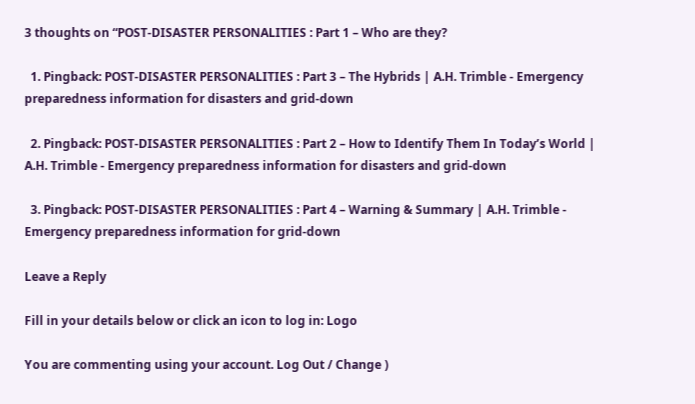3 thoughts on “POST-DISASTER PERSONALITIES : Part 1 – Who are they?

  1. Pingback: POST-DISASTER PERSONALITIES : Part 3 – The Hybrids | A.H. Trimble - Emergency preparedness information for disasters and grid-down

  2. Pingback: POST-DISASTER PERSONALITIES : Part 2 – How to Identify Them In Today’s World | A.H. Trimble - Emergency preparedness information for disasters and grid-down

  3. Pingback: POST-DISASTER PERSONALITIES : Part 4 – Warning & Summary | A.H. Trimble - Emergency preparedness information for grid-down

Leave a Reply

Fill in your details below or click an icon to log in: Logo

You are commenting using your account. Log Out / Change )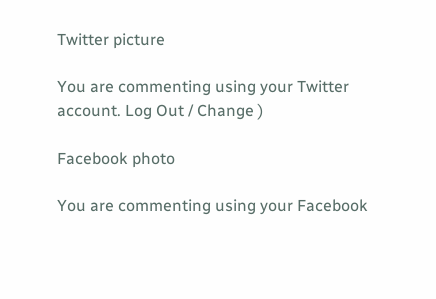Twitter picture

You are commenting using your Twitter account. Log Out / Change )

Facebook photo

You are commenting using your Facebook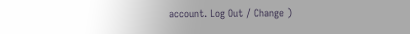account. Log Out / Change )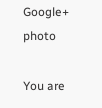Google+ photo

You are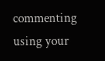commenting using your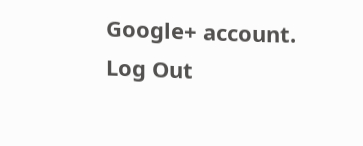Google+ account. Log Out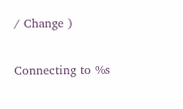/ Change )

Connecting to %s